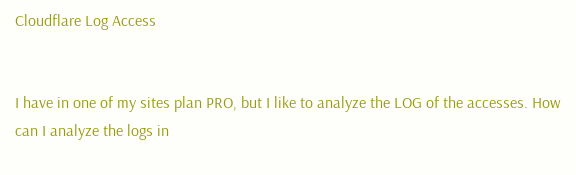Cloudflare Log Access


I have in one of my sites plan PRO, but I like to analyze the LOG of the accesses. How can I analyze the logs in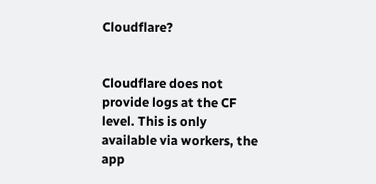Cloudflare?


Cloudflare does not provide logs at the CF level. This is only available via workers, the app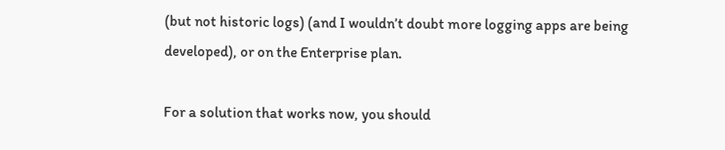(but not historic logs) (and I wouldn’t doubt more logging apps are being developed), or on the Enterprise plan.

For a solution that works now, you should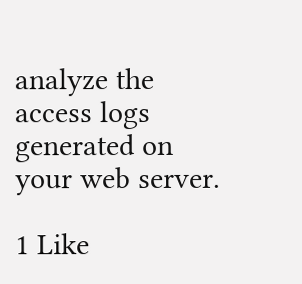analyze the access logs generated on your web server.

1 Like